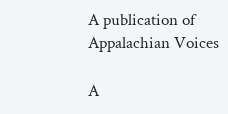A publication of Appalachian Voices

A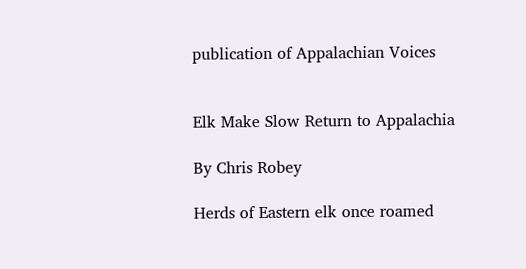publication of Appalachian Voices


Elk Make Slow Return to Appalachia

By Chris Robey

Herds of Eastern elk once roamed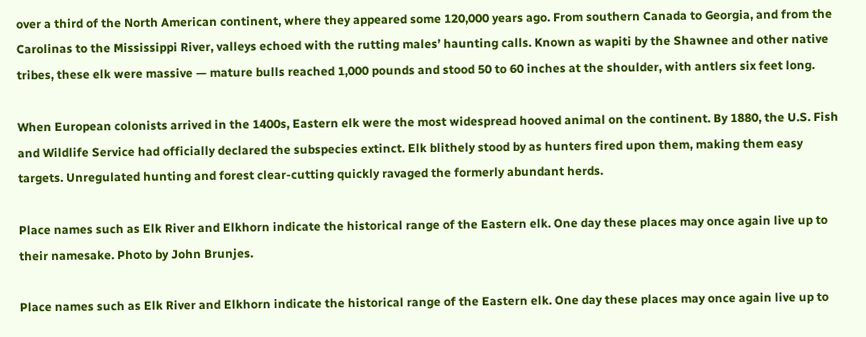over a third of the North American continent, where they appeared some 120,000 years ago. From southern Canada to Georgia, and from the Carolinas to the Mississippi River, valleys echoed with the rutting males’ haunting calls. Known as wapiti by the Shawnee and other native tribes, these elk were massive — mature bulls reached 1,000 pounds and stood 50 to 60 inches at the shoulder, with antlers six feet long.

When European colonists arrived in the 1400s, Eastern elk were the most widespread hooved animal on the continent. By 1880, the U.S. Fish and Wildlife Service had officially declared the subspecies extinct. Elk blithely stood by as hunters fired upon them, making them easy targets. Unregulated hunting and forest clear-cutting quickly ravaged the formerly abundant herds.

Place names such as Elk River and Elkhorn indicate the historical range of the Eastern elk. One day these places may once again live up to their namesake. Photo by John Brunjes.

Place names such as Elk River and Elkhorn indicate the historical range of the Eastern elk. One day these places may once again live up to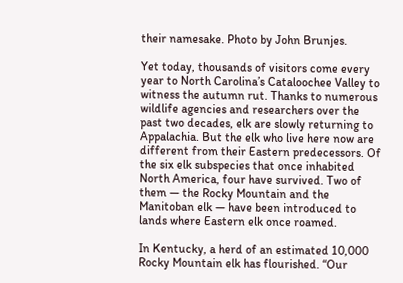their namesake. Photo by John Brunjes.

Yet today, thousands of visitors come every year to North Carolina’s Cataloochee Valley to witness the autumn rut. Thanks to numerous wildlife agencies and researchers over the past two decades, elk are slowly returning to Appalachia. But the elk who live here now are different from their Eastern predecessors. Of the six elk subspecies that once inhabited North America, four have survived. Two of them — the Rocky Mountain and the Manitoban elk — have been introduced to lands where Eastern elk once roamed.

In Kentucky, a herd of an estimated 10,000 Rocky Mountain elk has flourished. “Our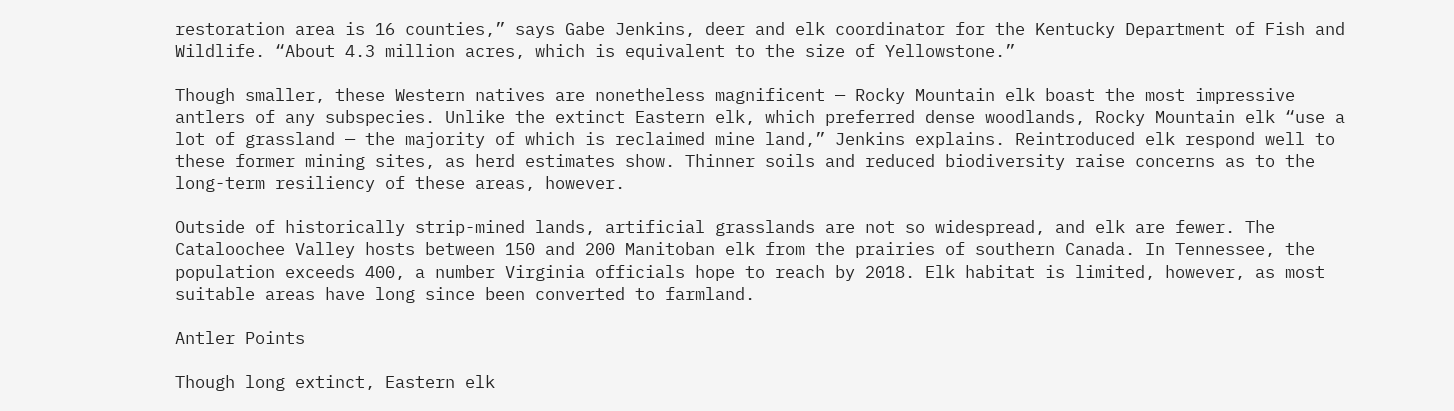restoration area is 16 counties,” says Gabe Jenkins, deer and elk coordinator for the Kentucky Department of Fish and Wildlife. “About 4.3 million acres, which is equivalent to the size of Yellowstone.”

Though smaller, these Western natives are nonetheless magnificent — Rocky Mountain elk boast the most impressive antlers of any subspecies. Unlike the extinct Eastern elk, which preferred dense woodlands, Rocky Mountain elk “use a lot of grassland — the majority of which is reclaimed mine land,” Jenkins explains. Reintroduced elk respond well to these former mining sites, as herd estimates show. Thinner soils and reduced biodiversity raise concerns as to the long-term resiliency of these areas, however.

Outside of historically strip-mined lands, artificial grasslands are not so widespread, and elk are fewer. The Cataloochee Valley hosts between 150 and 200 Manitoban elk from the prairies of southern Canada. In Tennessee, the population exceeds 400, a number Virginia officials hope to reach by 2018. Elk habitat is limited, however, as most suitable areas have long since been converted to farmland.

Antler Points

Though long extinct, Eastern elk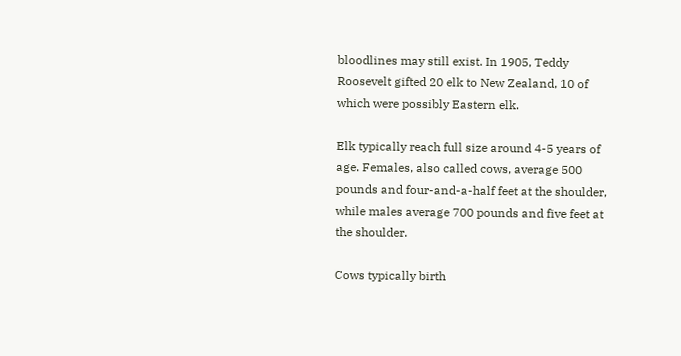bloodlines may still exist. In 1905, Teddy Roosevelt gifted 20 elk to New Zealand, 10 of which were possibly Eastern elk.

Elk typically reach full size around 4-5 years of age. Females, also called cows, average 500 pounds and four-and-a-half feet at the shoulder, while males average 700 pounds and five feet at the shoulder.

Cows typically birth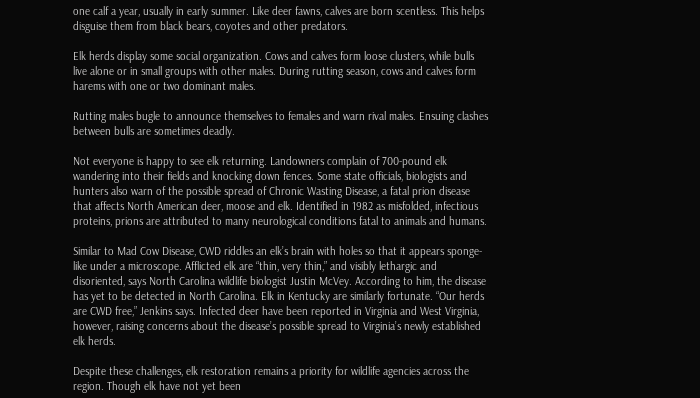one calf a year, usually in early summer. Like deer fawns, calves are born scentless. This helps disguise them from black bears, coyotes and other predators.

Elk herds display some social organization. Cows and calves form loose clusters, while bulls live alone or in small groups with other males. During rutting season, cows and calves form harems with one or two dominant males.

Rutting males bugle to announce themselves to females and warn rival males. Ensuing clashes between bulls are sometimes deadly.

Not everyone is happy to see elk returning. Landowners complain of 700-pound elk wandering into their fields and knocking down fences. Some state officials, biologists and hunters also warn of the possible spread of Chronic Wasting Disease, a fatal prion disease that affects North American deer, moose and elk. Identified in 1982 as misfolded, infectious proteins, prions are attributed to many neurological conditions fatal to animals and humans.

Similar to Mad Cow Disease, CWD riddles an elk’s brain with holes so that it appears sponge-like under a microscope. Afflicted elk are “thin, very thin,” and visibly lethargic and disoriented, says North Carolina wildlife biologist Justin McVey. According to him, the disease has yet to be detected in North Carolina. Elk in Kentucky are similarly fortunate. “Our herds are CWD free,” Jenkins says. Infected deer have been reported in Virginia and West Virginia, however, raising concerns about the disease’s possible spread to Virginia’s newly established elk herds.

Despite these challenges, elk restoration remains a priority for wildlife agencies across the region. Though elk have not yet been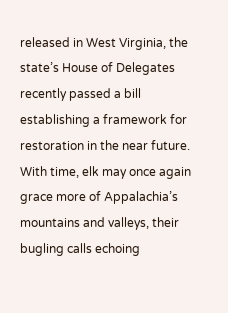released in West Virginia, the state’s House of Delegates recently passed a bill establishing a framework for restoration in the near future. With time, elk may once again grace more of Appalachia’s mountains and valleys, their bugling calls echoing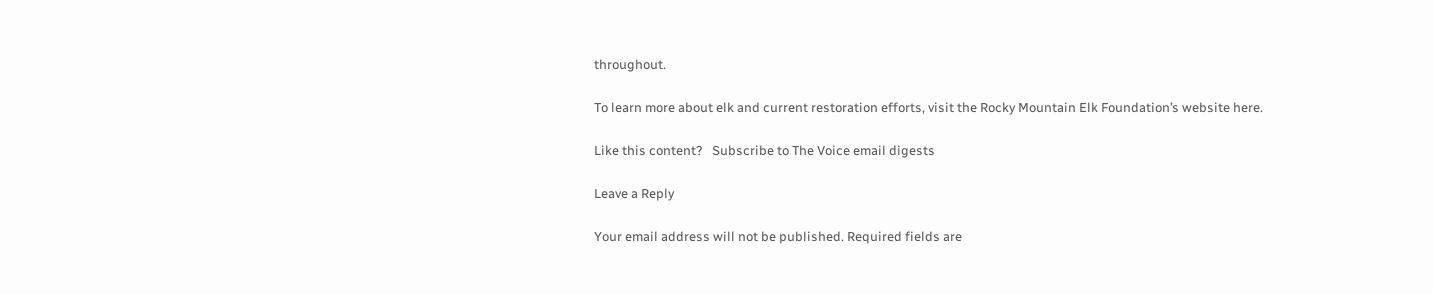throughout.

To learn more about elk and current restoration efforts, visit the Rocky Mountain Elk Foundation’s website here.

Like this content?   Subscribe to The Voice email digests

Leave a Reply

Your email address will not be published. Required fields are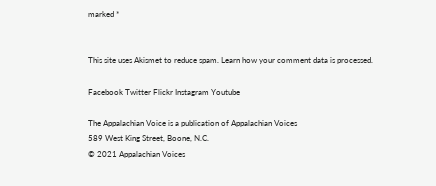marked *


This site uses Akismet to reduce spam. Learn how your comment data is processed.

Facebook Twitter Flickr Instagram Youtube

The Appalachian Voice is a publication of Appalachian Voices
589 West King Street, Boone, N.C.
© 2021 Appalachian Voices